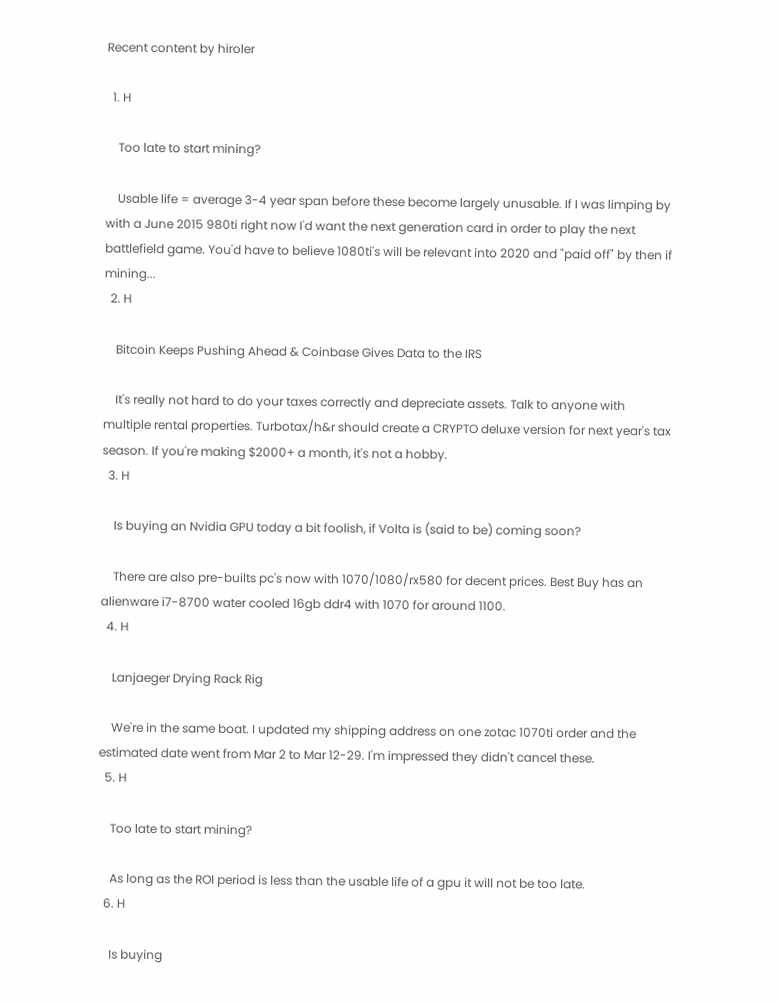Recent content by hiroler

  1. H

    Too late to start mining?

    Usable life = average 3-4 year span before these become largely unusable. If I was limping by with a June 2015 980ti right now I'd want the next generation card in order to play the next battlefield game. You'd have to believe 1080ti's will be relevant into 2020 and "paid off" by then if mining...
  2. H

    Bitcoin Keeps Pushing Ahead & Coinbase Gives Data to the IRS

    It's really not hard to do your taxes correctly and depreciate assets. Talk to anyone with multiple rental properties. Turbotax/h&r should create a CRYPTO deluxe version for next year's tax season. If you're making $2000+ a month, it's not a hobby.
  3. H

    Is buying an Nvidia GPU today a bit foolish, if Volta is (said to be) coming soon?

    There are also pre-builts pc's now with 1070/1080/rx580 for decent prices. Best Buy has an alienware i7-8700 water cooled 16gb ddr4 with 1070 for around 1100.
  4. H

    Lanjaeger Drying Rack Rig

    We're in the same boat. I updated my shipping address on one zotac 1070ti order and the estimated date went from Mar 2 to Mar 12-29. I'm impressed they didn't cancel these.
  5. H

    Too late to start mining?

    As long as the ROI period is less than the usable life of a gpu it will not be too late.
  6. H

    Is buying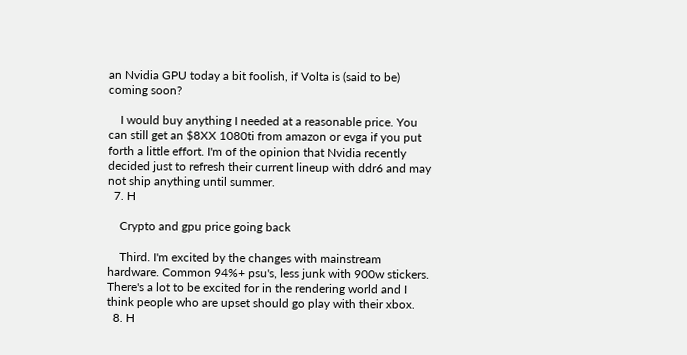an Nvidia GPU today a bit foolish, if Volta is (said to be) coming soon?

    I would buy anything I needed at a reasonable price. You can still get an $8XX 1080ti from amazon or evga if you put forth a little effort. I'm of the opinion that Nvidia recently decided just to refresh their current lineup with ddr6 and may not ship anything until summer.
  7. H

    Crypto and gpu price going back

    Third. I'm excited by the changes with mainstream hardware. Common 94%+ psu's, less junk with 900w stickers. There's a lot to be excited for in the rendering world and I think people who are upset should go play with their xbox.
  8. H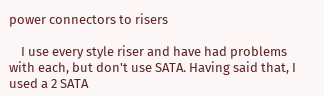power connectors to risers

    I use every style riser and have had problems with each, but don't use SATA. Having said that, I used a 2 SATA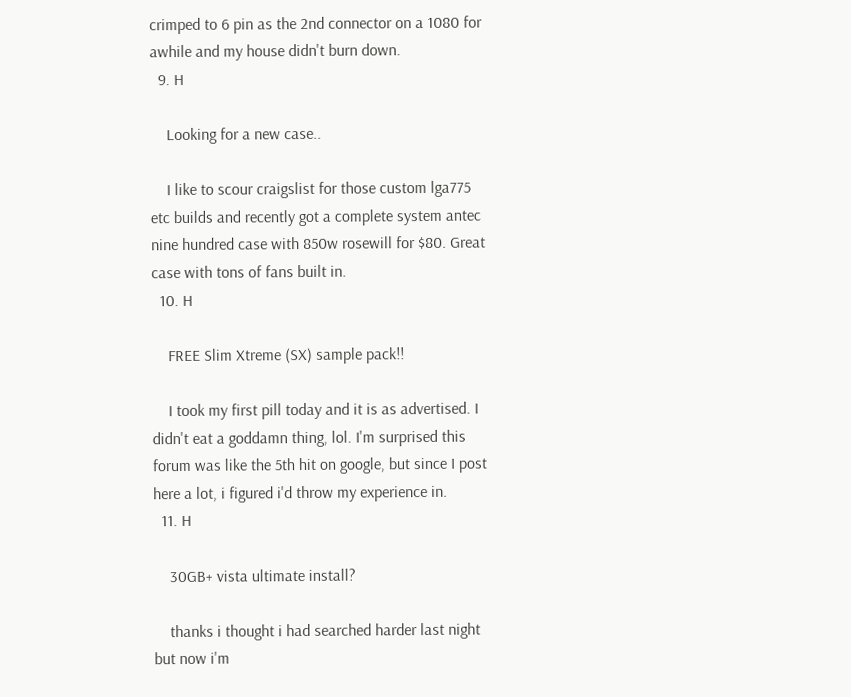crimped to 6 pin as the 2nd connector on a 1080 for awhile and my house didn't burn down.
  9. H

    Looking for a new case..

    I like to scour craigslist for those custom lga775 etc builds and recently got a complete system antec nine hundred case with 850w rosewill for $80. Great case with tons of fans built in.
  10. H

    FREE Slim Xtreme (SX) sample pack!!

    I took my first pill today and it is as advertised. I didn't eat a goddamn thing, lol. I'm surprised this forum was like the 5th hit on google, but since I post here a lot, i figured i'd throw my experience in.
  11. H

    30GB+ vista ultimate install?

    thanks i thought i had searched harder last night but now i'm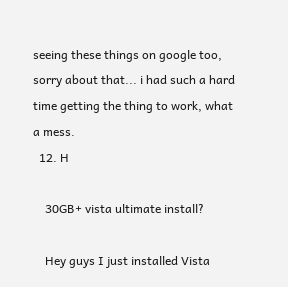seeing these things on google too, sorry about that... i had such a hard time getting the thing to work, what a mess.
  12. H

    30GB+ vista ultimate install?

    Hey guys I just installed Vista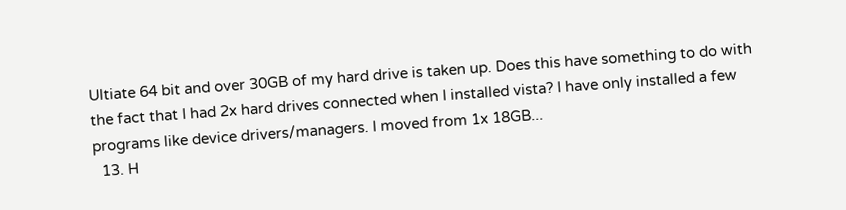Ultiate 64 bit and over 30GB of my hard drive is taken up. Does this have something to do with the fact that I had 2x hard drives connected when I installed vista? I have only installed a few programs like device drivers/managers. I moved from 1x 18GB...
  13. H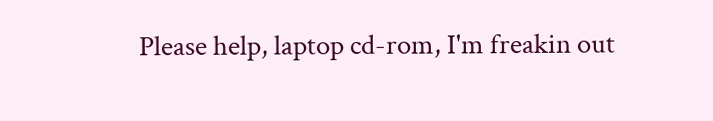Please help, laptop cd-rom, I'm freakin out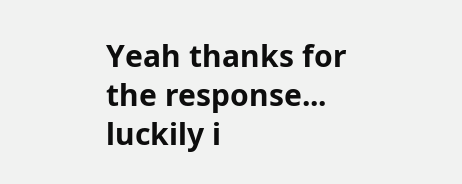Yeah thanks for the response... luckily i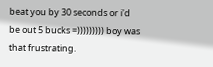beat you by 30 seconds or i'd be out 5 bucks =))))))))) boy was that frustrating.